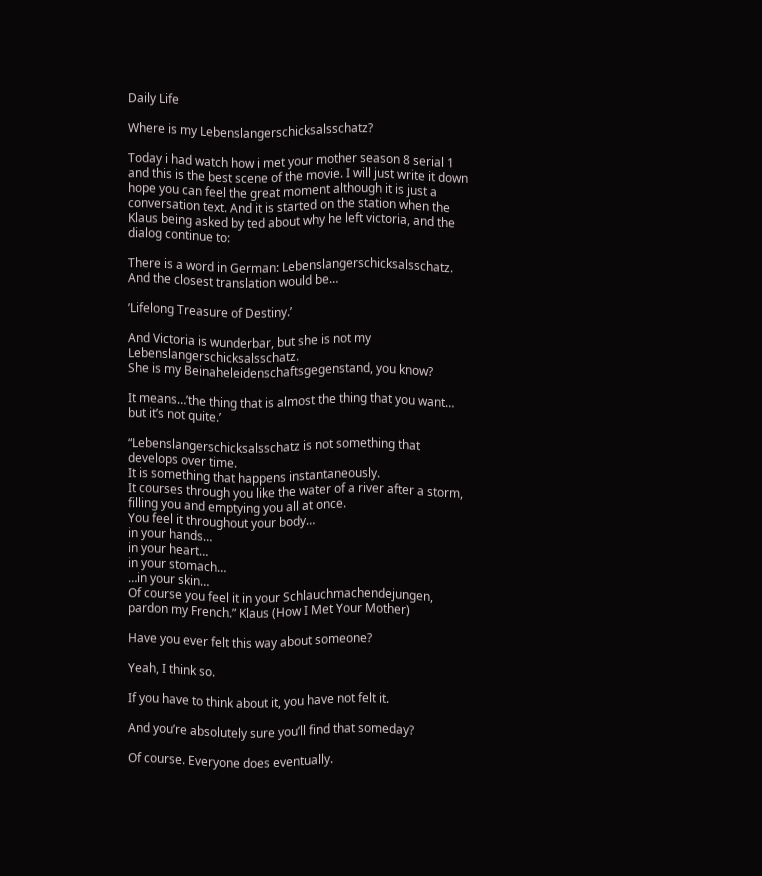Daily Life

Where is my Lebenslangerschicksalsschatz?

Today i had watch how i met your mother season 8 serial 1 and this is the best scene of the movie. I will just write it down hope you can feel the great moment although it is just a conversation text. And it is started on the station when the Klaus being asked by ted about why he left victoria, and the dialog continue to:

There is a word in German: Lebenslangerschicksalsschatz.
And the closest translation would be…

’Lifelong Treasure of Destiny.’

And Victoria is wunderbar, but she is not my Lebenslangerschicksalsschatz.
She is my Beinaheleidenschaftsgegenstand, you know?

It means…’the thing that is almost the thing that you want…
but it’s not quite.’

“Lebenslangerschicksalsschatz is not something that develops over time.
It is something that happens instantaneously.
It courses through you like the water of a river after a storm, filling you and emptying you all at once.
You feel it throughout your body…
in your hands…
in your heart…
in your stomach…
…in your skin…
Of course you feel it in your Schlauchmachendejungen, pardon my French.” Klaus (How I Met Your Mother)

Have you ever felt this way about someone?

Yeah, I think so.

If you have to think about it, you have not felt it.

And you’re absolutely sure you’ll find that someday?

Of course. Everyone does eventually.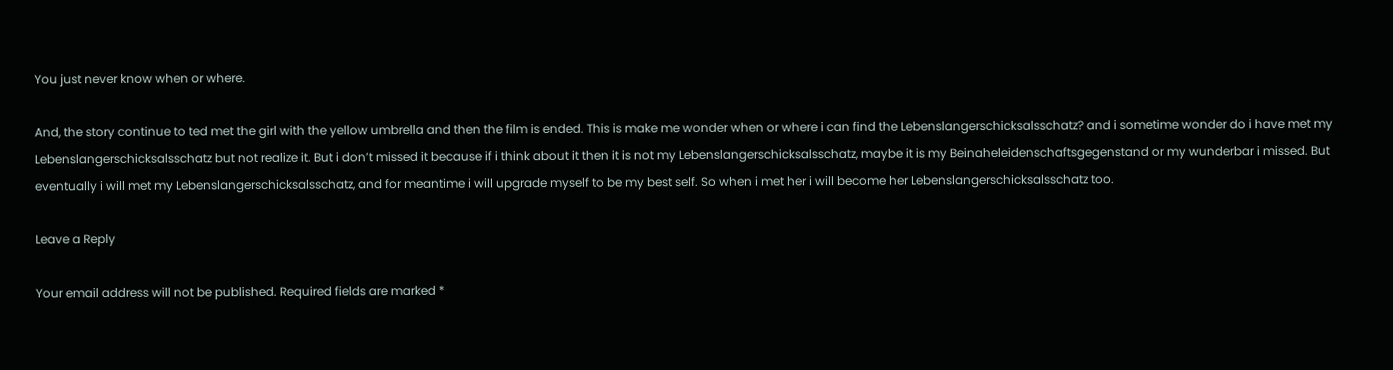You just never know when or where.

And, the story continue to ted met the girl with the yellow umbrella and then the film is ended. This is make me wonder when or where i can find the Lebenslangerschicksalsschatz? and i sometime wonder do i have met my Lebenslangerschicksalsschatz but not realize it. But i don’t missed it because if i think about it then it is not my Lebenslangerschicksalsschatz, maybe it is my Beinaheleidenschaftsgegenstand or my wunderbar i missed. But eventually i will met my Lebenslangerschicksalsschatz, and for meantime i will upgrade myself to be my best self. So when i met her i will become her Lebenslangerschicksalsschatz too.

Leave a Reply

Your email address will not be published. Required fields are marked *